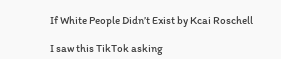If White People Didn’t Exist by Kcai Roschell

I saw this TikTok asking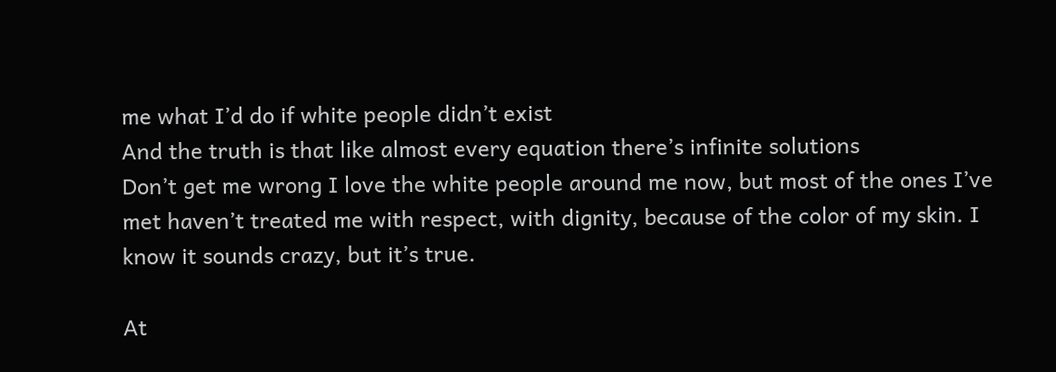me what I’d do if white people didn’t exist
And the truth is that like almost every equation there’s infinite solutions
Don’t get me wrong I love the white people around me now, but most of the ones I’ve met haven’t treated me with respect, with dignity, because of the color of my skin. I know it sounds crazy, but it’s true.

At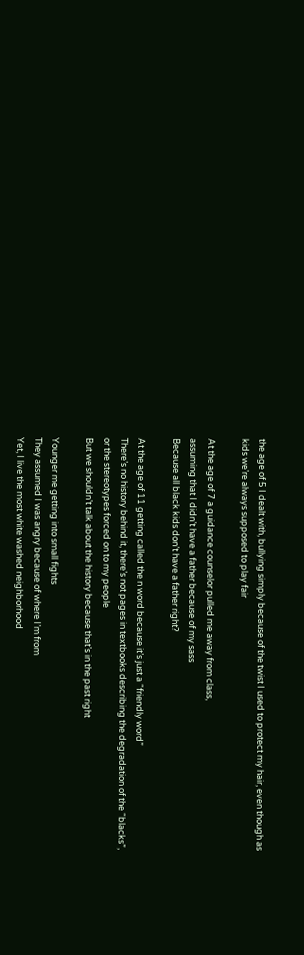the age of 5 I dealt with, bullying simply because of the twist I used to protect my hair, even though as kids we’re always supposed to play fair

At the age of 7 a guidance counselor pulled me away from class,
assuming that I didn’t have a father because of my sass
Because all black kids don’t have a father right?

At the age of 11 getting called the n word because it’s just a “friendly word”
There’s no history behind it, there’s not pages in textbooks describing the degradation of the “blacks”, or the stereotypes forced on to my people
But we shouldn’t talk about the history because that’s in the past right

Younger me getting into small fights
They assumed I was angry because of where I’m from
Yet, I live the most white washed neighborhood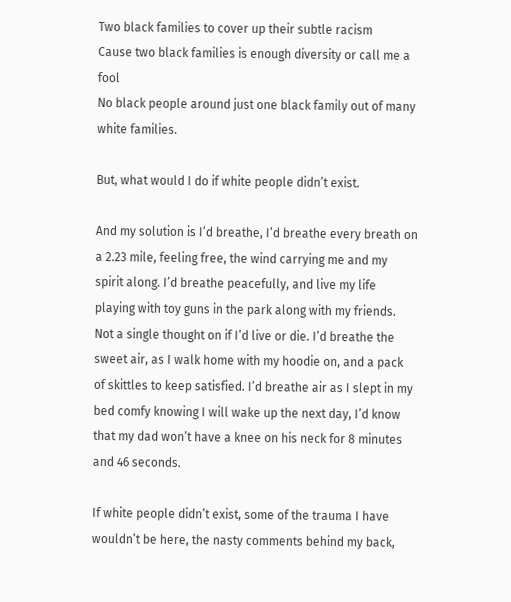Two black families to cover up their subtle racism
Cause two black families is enough diversity or call me a fool
No black people around just one black family out of many white families.

But, what would I do if white people didn’t exist.

And my solution is I’d breathe, I’d breathe every breath on a 2.23 mile, feeling free, the wind carrying me and my spirit along. I’d breathe peacefully, and live my life playing with toy guns in the park along with my friends. Not a single thought on if I’d live or die. I’d breathe the sweet air, as I walk home with my hoodie on, and a pack of skittles to keep satisfied. I’d breathe air as I slept in my bed comfy knowing I will wake up the next day, I’d know that my dad won’t have a knee on his neck for 8 minutes and 46 seconds.

If white people didn’t exist, some of the trauma I have wouldn’t be here, the nasty comments behind my back,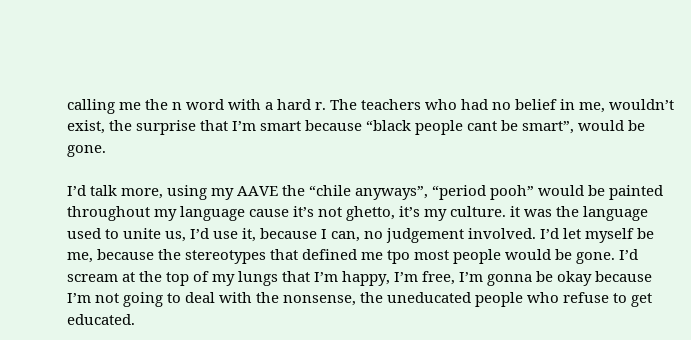calling me the n word with a hard r. The teachers who had no belief in me, wouldn’t exist, the surprise that I’m smart because “black people cant be smart”, would be gone.

I’d talk more, using my AAVE the “chile anyways”, “period pooh” would be painted throughout my language cause it’s not ghetto, it’s my culture. it was the language used to unite us, I’d use it, because I can, no judgement involved. I’d let myself be me, because the stereotypes that defined me tpo most people would be gone. I’d scream at the top of my lungs that I’m happy, I’m free, I’m gonna be okay because I’m not going to deal with the nonsense, the uneducated people who refuse to get educated.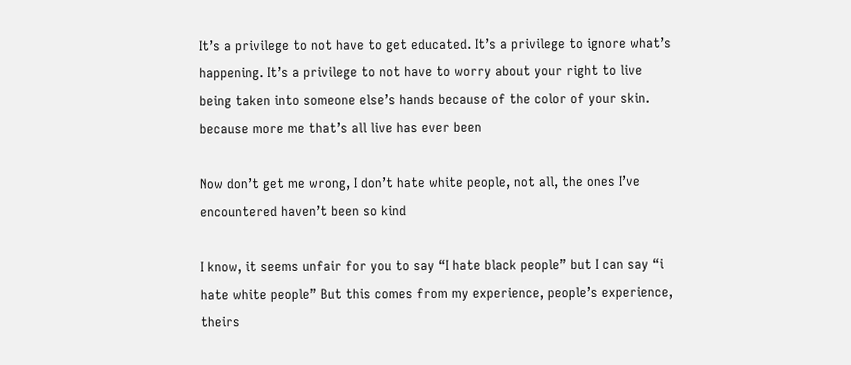It’s a privilege to not have to get educated. It’s a privilege to ignore what’s happening. It’s a privilege to not have to worry about your right to live being taken into someone else’s hands because of the color of your skin. because more me that’s all live has ever been

Now don’t get me wrong, I don’t hate white people, not all, the ones I’ve encountered haven’t been so kind

I know, it seems unfair for you to say “I hate black people” but I can say “i hate white people” But this comes from my experience, people’s experience, theirs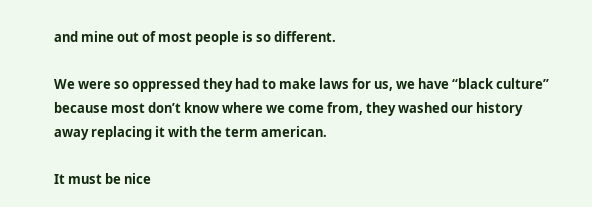and mine out of most people is so different.

We were so oppressed they had to make laws for us, we have “black culture” because most don’t know where we come from, they washed our history away replacing it with the term american.

It must be nice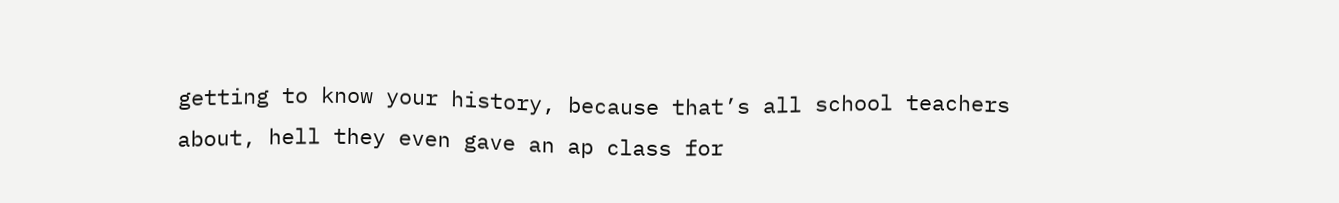getting to know your history, because that’s all school teachers about, hell they even gave an ap class for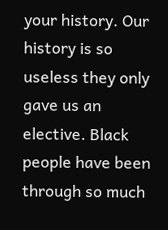your history. Our history is so useless they only gave us an elective. Black people have been through so much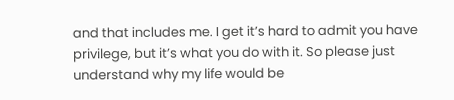and that includes me. I get it’s hard to admit you have privilege, but it’s what you do with it. So please just understand why my life would be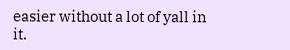easier without a lot of yall in it.